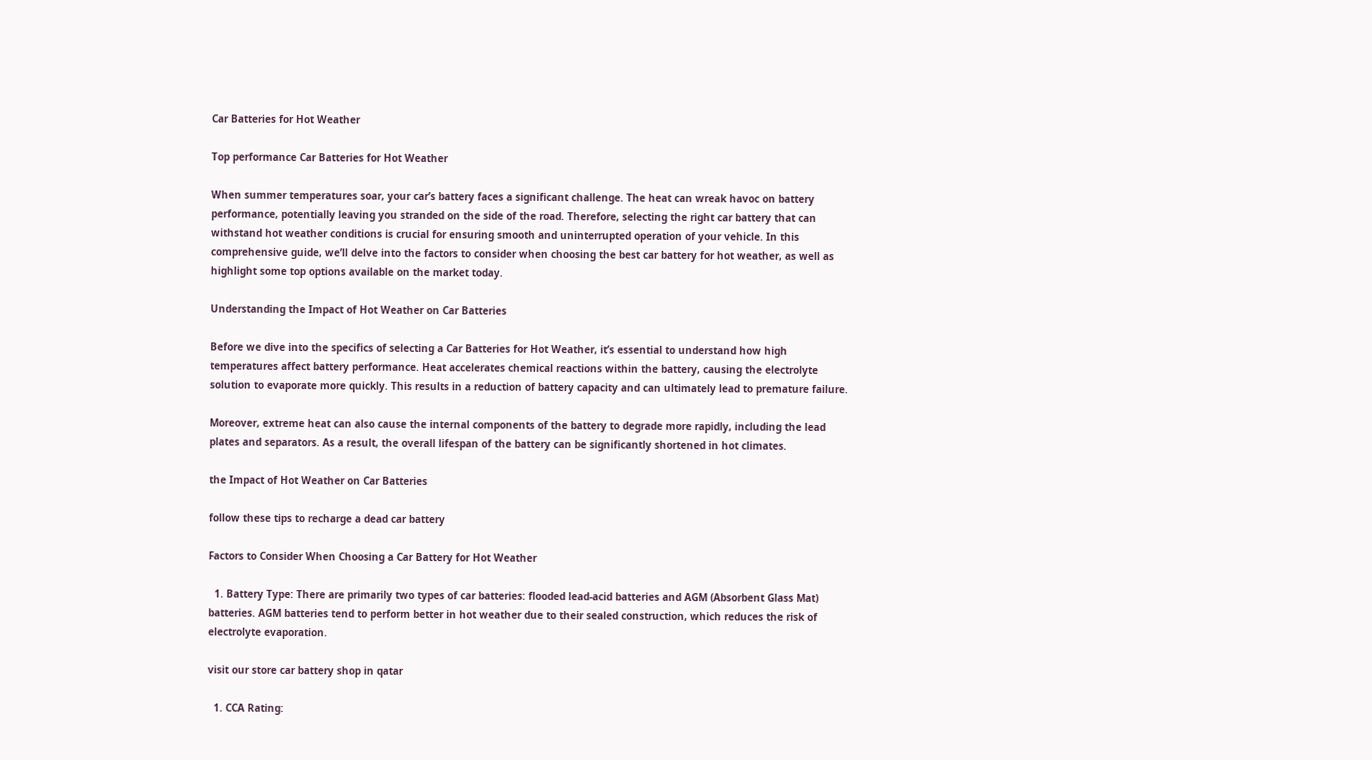Car Batteries for Hot Weather

Top performance Car Batteries for Hot Weather

When summer temperatures soar, your car’s battery faces a significant challenge. The heat can wreak havoc on battery performance, potentially leaving you stranded on the side of the road. Therefore, selecting the right car battery that can withstand hot weather conditions is crucial for ensuring smooth and uninterrupted operation of your vehicle. In this comprehensive guide, we’ll delve into the factors to consider when choosing the best car battery for hot weather, as well as highlight some top options available on the market today.

Understanding the Impact of Hot Weather on Car Batteries

Before we dive into the specifics of selecting a Car Batteries for Hot Weather, it’s essential to understand how high temperatures affect battery performance. Heat accelerates chemical reactions within the battery, causing the electrolyte solution to evaporate more quickly. This results in a reduction of battery capacity and can ultimately lead to premature failure.

Moreover, extreme heat can also cause the internal components of the battery to degrade more rapidly, including the lead plates and separators. As a result, the overall lifespan of the battery can be significantly shortened in hot climates.

the Impact of Hot Weather on Car Batteries

follow these tips to recharge a dead car battery

Factors to Consider When Choosing a Car Battery for Hot Weather

  1. Battery Type: There are primarily two types of car batteries: flooded lead-acid batteries and AGM (Absorbent Glass Mat) batteries. AGM batteries tend to perform better in hot weather due to their sealed construction, which reduces the risk of electrolyte evaporation.

visit our store car battery shop in qatar

  1. CCA Rating: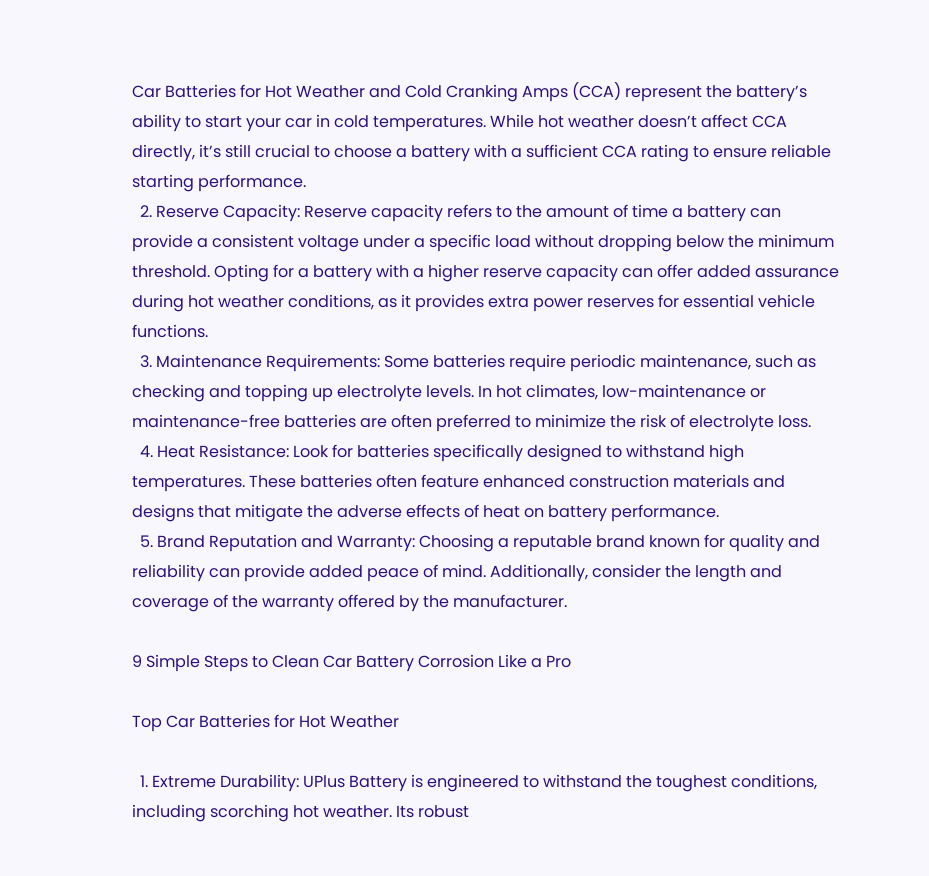Car Batteries for Hot Weather and Cold Cranking Amps (CCA) represent the battery’s ability to start your car in cold temperatures. While hot weather doesn’t affect CCA directly, it’s still crucial to choose a battery with a sufficient CCA rating to ensure reliable starting performance.
  2. Reserve Capacity: Reserve capacity refers to the amount of time a battery can provide a consistent voltage under a specific load without dropping below the minimum threshold. Opting for a battery with a higher reserve capacity can offer added assurance during hot weather conditions, as it provides extra power reserves for essential vehicle functions.
  3. Maintenance Requirements: Some batteries require periodic maintenance, such as checking and topping up electrolyte levels. In hot climates, low-maintenance or maintenance-free batteries are often preferred to minimize the risk of electrolyte loss.
  4. Heat Resistance: Look for batteries specifically designed to withstand high temperatures. These batteries often feature enhanced construction materials and designs that mitigate the adverse effects of heat on battery performance.
  5. Brand Reputation and Warranty: Choosing a reputable brand known for quality and reliability can provide added peace of mind. Additionally, consider the length and coverage of the warranty offered by the manufacturer.

9 Simple Steps to Clean Car Battery Corrosion Like a Pro

Top Car Batteries for Hot Weather

  1. Extreme Durability: UPlus Battery is engineered to withstand the toughest conditions, including scorching hot weather. Its robust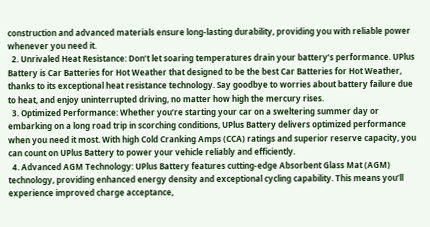construction and advanced materials ensure long-lasting durability, providing you with reliable power whenever you need it.
  2. Unrivaled Heat Resistance: Don’t let soaring temperatures drain your battery’s performance. UPlus Battery is Car Batteries for Hot Weather that designed to be the best Car Batteries for Hot Weather, thanks to its exceptional heat resistance technology. Say goodbye to worries about battery failure due to heat, and enjoy uninterrupted driving, no matter how high the mercury rises.
  3. Optimized Performance: Whether you’re starting your car on a sweltering summer day or embarking on a long road trip in scorching conditions, UPlus Battery delivers optimized performance when you need it most. With high Cold Cranking Amps (CCA) ratings and superior reserve capacity, you can count on UPlus Battery to power your vehicle reliably and efficiently.
  4. Advanced AGM Technology: UPlus Battery features cutting-edge Absorbent Glass Mat (AGM) technology, providing enhanced energy density and exceptional cycling capability. This means you’ll experience improved charge acceptance,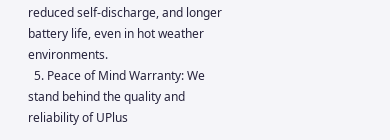reduced self-discharge, and longer battery life, even in hot weather environments.
  5. Peace of Mind Warranty: We stand behind the quality and reliability of UPlus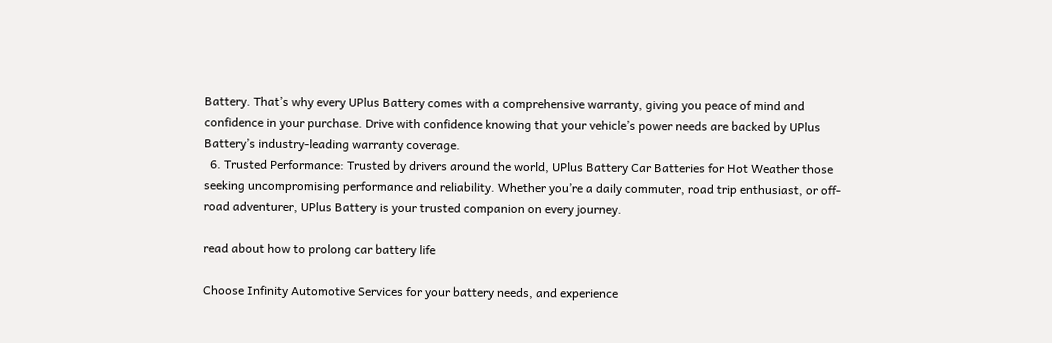Battery. That’s why every UPlus Battery comes with a comprehensive warranty, giving you peace of mind and confidence in your purchase. Drive with confidence knowing that your vehicle’s power needs are backed by UPlus Battery’s industry-leading warranty coverage.
  6. Trusted Performance: Trusted by drivers around the world, UPlus Battery Car Batteries for Hot Weather those seeking uncompromising performance and reliability. Whether you’re a daily commuter, road trip enthusiast, or off-road adventurer, UPlus Battery is your trusted companion on every journey.

read about how to prolong car battery life

Choose Infinity Automotive Services for your battery needs, and experience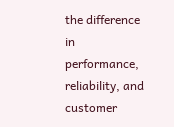the difference in performance, reliability, and customer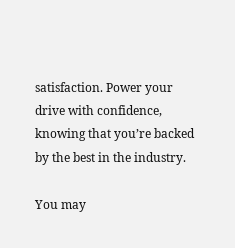satisfaction. Power your drive with confidence, knowing that you’re backed by the best in the industry.

You may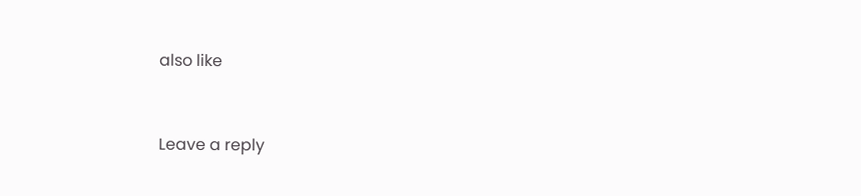also like


Leave a reply